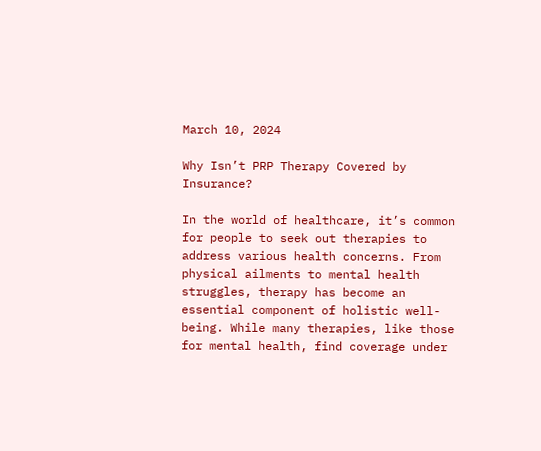March 10, 2024

Why Isn’t PRP Therapy Covered by Insurance?

In the world of healthcare, it’s common for people to seek out therapies to address various health concerns. From physical ailments to mental health struggles, therapy has become an essential component of holistic well-being. While many therapies, like those for mental health, find coverage under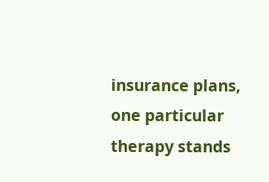insurance plans, one particular therapy stands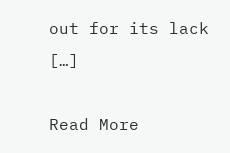out for its lack […]

Read More